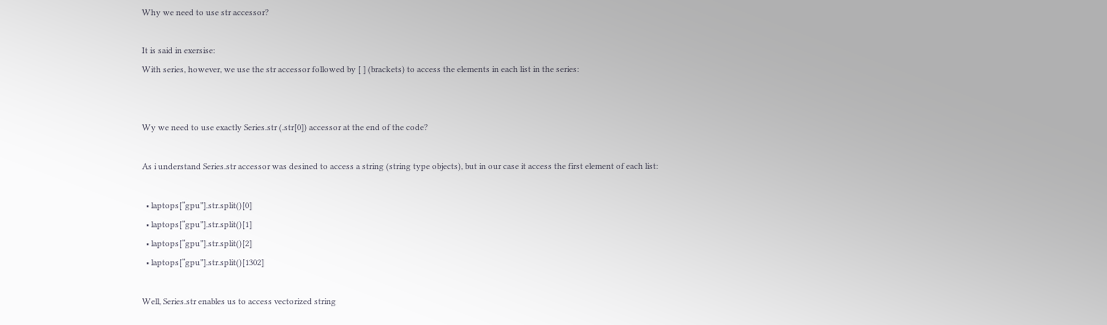Why we need to use str accessor?

It is said in exersise:
With series, however, we use the str accessor followed by [ ] (brackets) to access the elements in each list in the series:


Wy we need to use exactly Series.str (.str[0]) accessor at the end of the code?

As i understand Series.str accessor was desined to access a string (string type objects), but in our case it access the first element of each list:

  • laptops[“gpu”].str.split()[0]
  • laptops[“gpu”].str.split()[1]
  • laptops[“gpu”].str.split()[2]
  • laptops[“gpu”].str.split()[1302]

Well, Series.str enables us to access vectorized string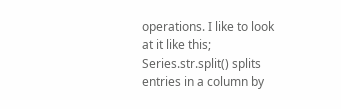operations. I like to look at it like this; Series.str.split() splits entries in a column by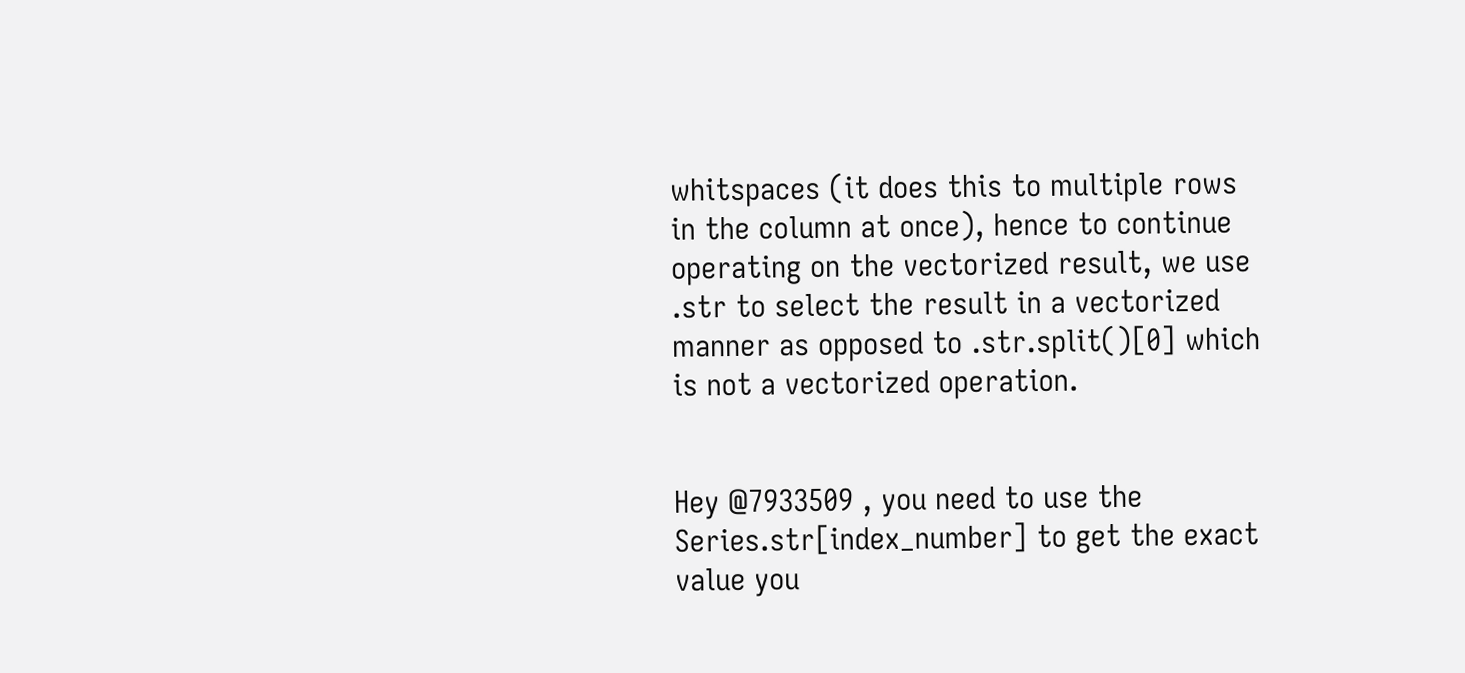whitspaces (it does this to multiple rows in the column at once), hence to continue operating on the vectorized result, we use .str to select the result in a vectorized manner as opposed to .str.split()[0] which is not a vectorized operation.


Hey @7933509 , you need to use the Series.str[index_number] to get the exact value you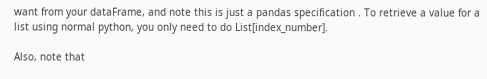want from your dataFrame, and note this is just a pandas specification . To retrieve a value for a list using normal python, you only need to do List[index_number].

Also, note that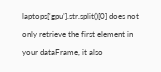laptops[‘gpu’].str.split()[0] does not only retrieve the first element in your dataFrame, it also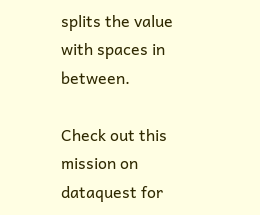splits the value with spaces in between.

Check out this mission on dataquest for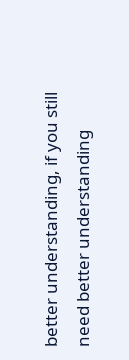better understanding, if you still need better understanding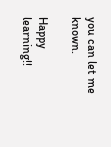you can let me known.

Happy learning!!